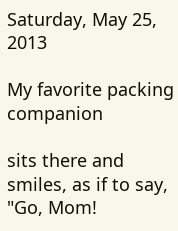Saturday, May 25, 2013

My favorite packing companion

sits there and smiles, as if to say, "Go, Mom!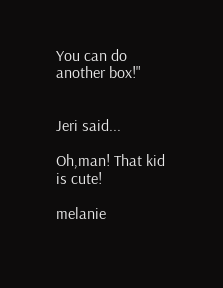You can do another box!"


Jeri said...

Oh,man! That kid is cute!

melanie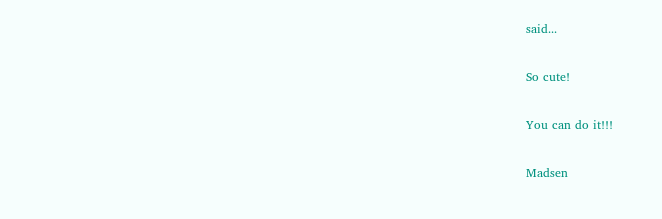said...

So cute!

You can do it!!!

Madsen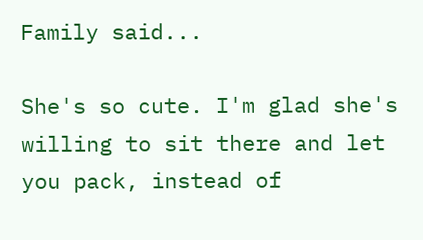Family said...

She's so cute. I'm glad she's willing to sit there and let you pack, instead of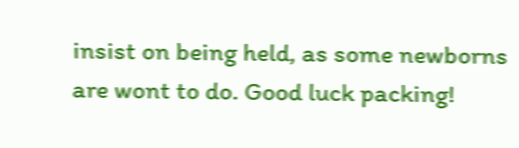insist on being held, as some newborns are wont to do. Good luck packing!